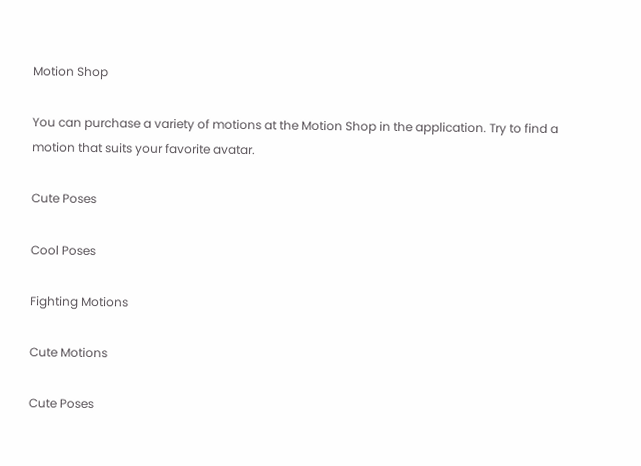Motion Shop

You can purchase a variety of motions at the Motion Shop in the application. Try to find a motion that suits your favorite avatar.

Cute Poses

Cool Poses

Fighting Motions

Cute Motions

Cute Poses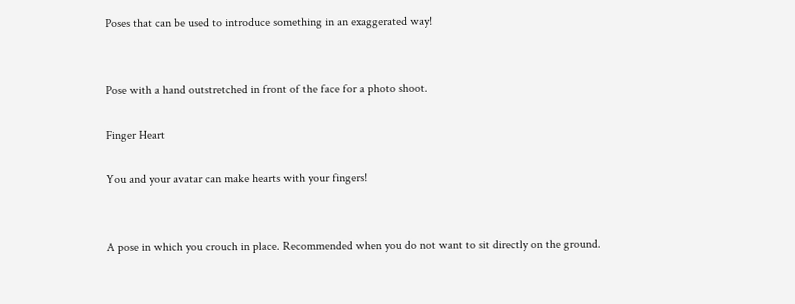Poses that can be used to introduce something in an exaggerated way!


Pose with a hand outstretched in front of the face for a photo shoot.

Finger Heart

You and your avatar can make hearts with your fingers!


A pose in which you crouch in place. Recommended when you do not want to sit directly on the ground.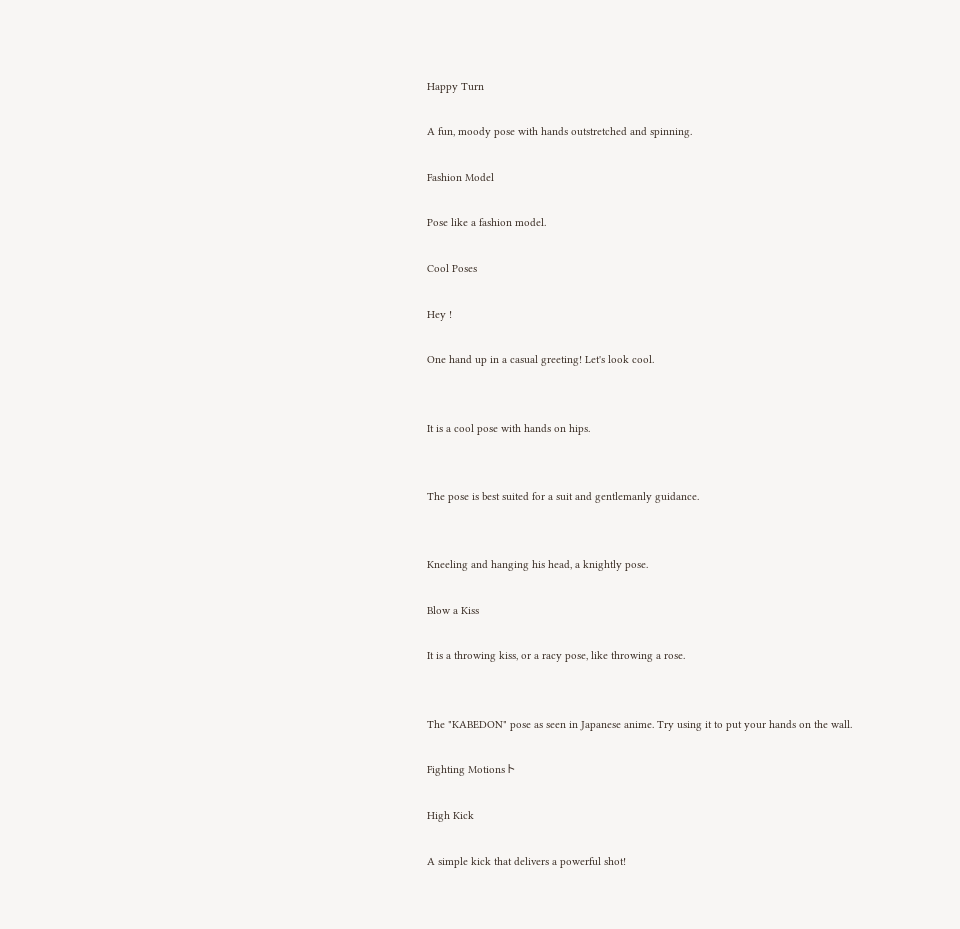Happy Turn

A fun, moody pose with hands outstretched and spinning.

Fashion Model

Pose like a fashion model.

Cool Poses

Hey !

One hand up in a casual greeting! Let's look cool.


It is a cool pose with hands on hips.


The pose is best suited for a suit and gentlemanly guidance.


Kneeling and hanging his head, a knightly pose.

Blow a Kiss

It is a throwing kiss, or a racy pose, like throwing a rose.


The "KABEDON" pose as seen in Japanese anime. Try using it to put your hands on the wall.

Fighting Motionsト

High Kick

A simple kick that delivers a powerful shot!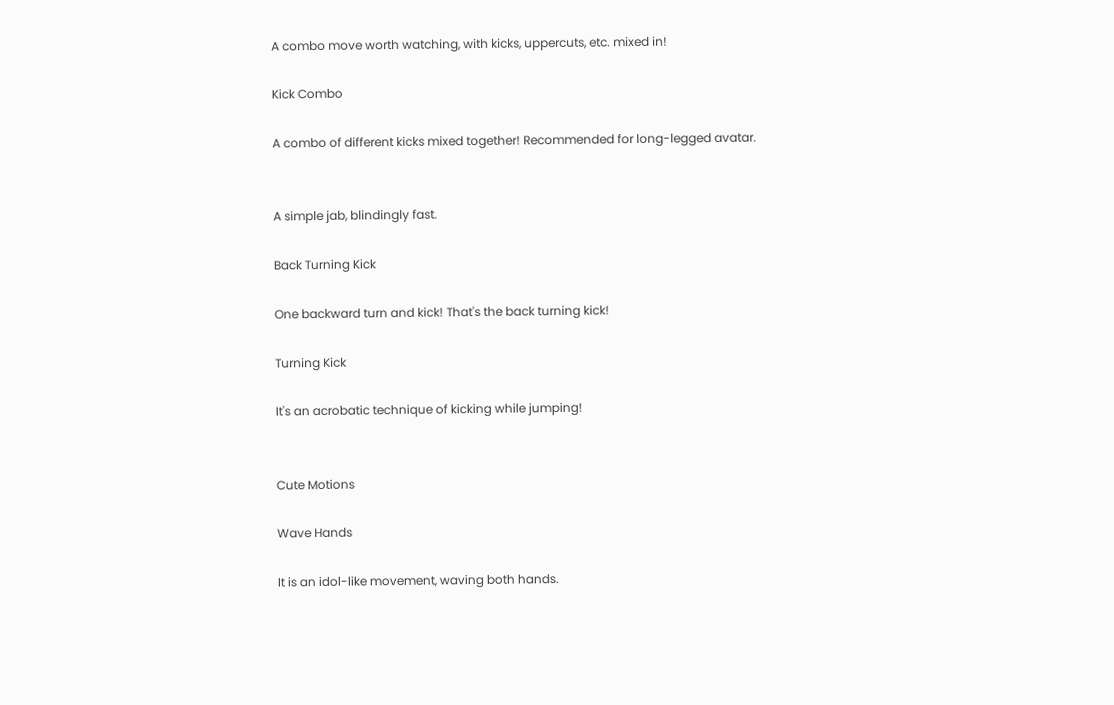A combo move worth watching, with kicks, uppercuts, etc. mixed in!

Kick Combo

A combo of different kicks mixed together! Recommended for long-legged avatar.


A simple jab, blindingly fast.

Back Turning Kick

One backward turn and kick! That's the back turning kick!

Turning Kick

It's an acrobatic technique of kicking while jumping!


Cute Motions

Wave Hands

It is an idol-like movement, waving both hands.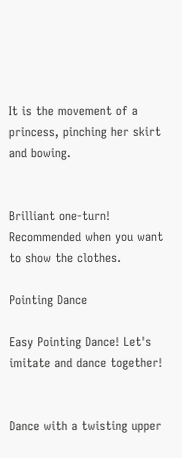It is the movement of a princess, pinching her skirt and bowing.


Brilliant one-turn! Recommended when you want to show the clothes.

Pointing Dance

Easy Pointing Dance! Let's imitate and dance together!


Dance with a twisting upper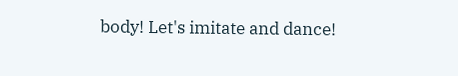body! Let's imitate and dance!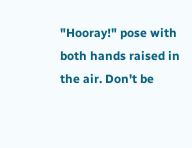"Hooray!" pose with both hands raised in the air. Don't be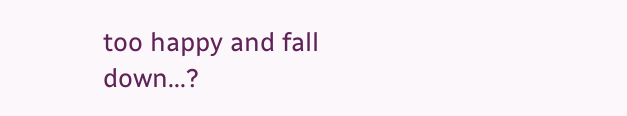too happy and fall down...?